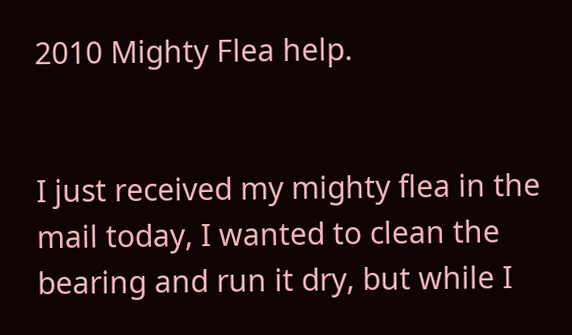2010 Mighty Flea help.


I just received my mighty flea in the mail today, I wanted to clean the bearing and run it dry, but while I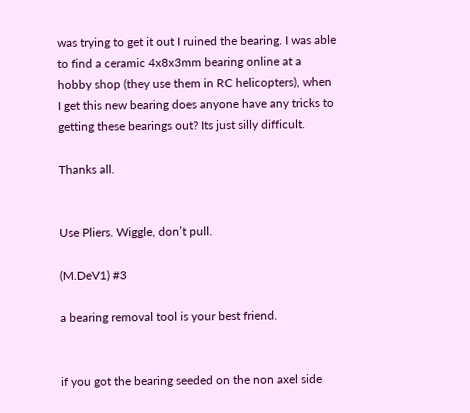was trying to get it out I ruined the bearing. I was able to find a ceramic 4x8x3mm bearing online at a hobby shop (they use them in RC helicopters), when I get this new bearing does anyone have any tricks to getting these bearings out? Its just silly difficult.

Thanks all.


Use Pliers. Wiggle, don’t pull.

(M.DeV1) #3

a bearing removal tool is your best friend.


if you got the bearing seeded on the non axel side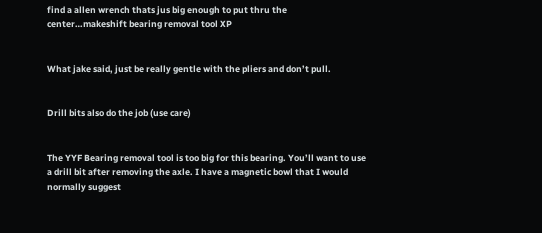find a allen wrench thats jus big enough to put thru the center…makeshift bearing removal tool XP


What jake said, just be really gentle with the pliers and don’t pull.


Drill bits also do the job (use care)


The YYF Bearing removal tool is too big for this bearing. You’ll want to use a drill bit after removing the axle. I have a magnetic bowl that I would normally suggest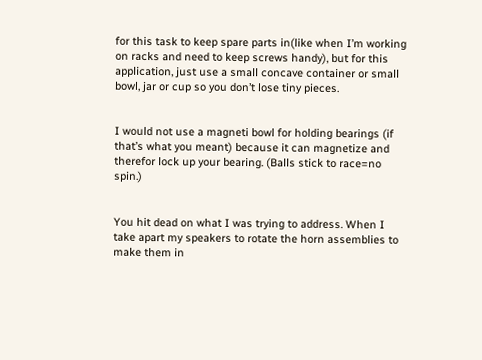for this task to keep spare parts in(like when I’m working on racks and need to keep screws handy), but for this application, just use a small concave container or small bowl, jar or cup so you don’t lose tiny pieces.


I would not use a magneti bowl for holding bearings (if that’s what you meant) because it can magnetize and therefor lock up your bearing. (Balls stick to race=no spin.)


You hit dead on what I was trying to address. When I take apart my speakers to rotate the horn assemblies to make them in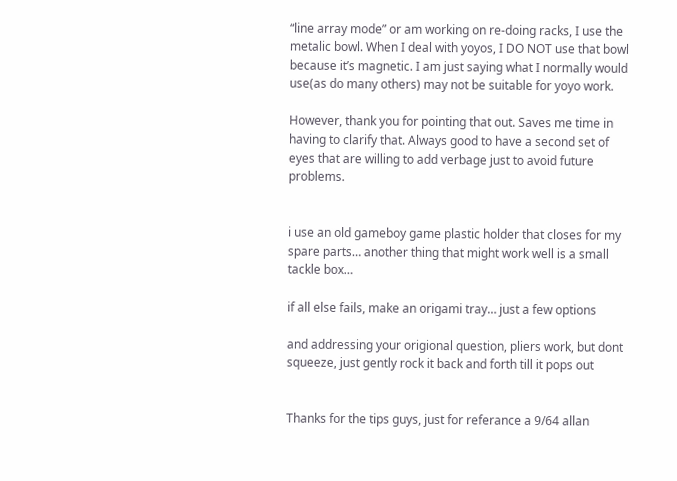“line array mode” or am working on re-doing racks, I use the metalic bowl. When I deal with yoyos, I DO NOT use that bowl because it’s magnetic. I am just saying what I normally would use(as do many others) may not be suitable for yoyo work.

However, thank you for pointing that out. Saves me time in having to clarify that. Always good to have a second set of eyes that are willing to add verbage just to avoid future problems.


i use an old gameboy game plastic holder that closes for my spare parts… another thing that might work well is a small tackle box…

if all else fails, make an origami tray… just a few options

and addressing your origional question, pliers work, but dont squeeze, just gently rock it back and forth till it pops out


Thanks for the tips guys, just for referance a 9/64 allan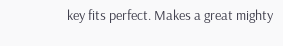key fits perfect. Makes a great mighty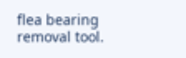flea bearing removal tool.